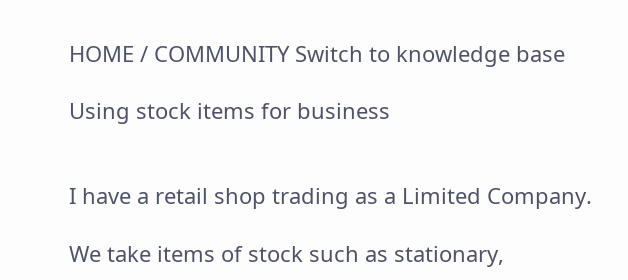HOME / COMMUNITY Switch to knowledge base

Using stock items for business


I have a retail shop trading as a Limited Company.

We take items of stock such as stationary,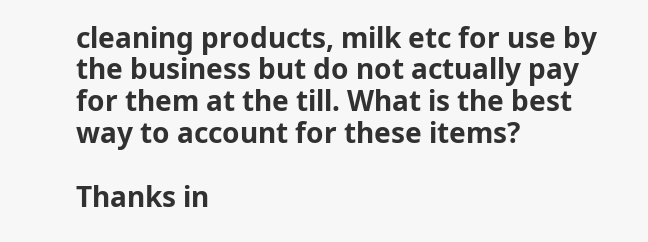cleaning products, milk etc for use by the business but do not actually pay for them at the till. What is the best way to account for these items?

Thanks in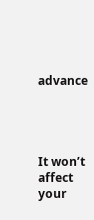advance




It won’t affect your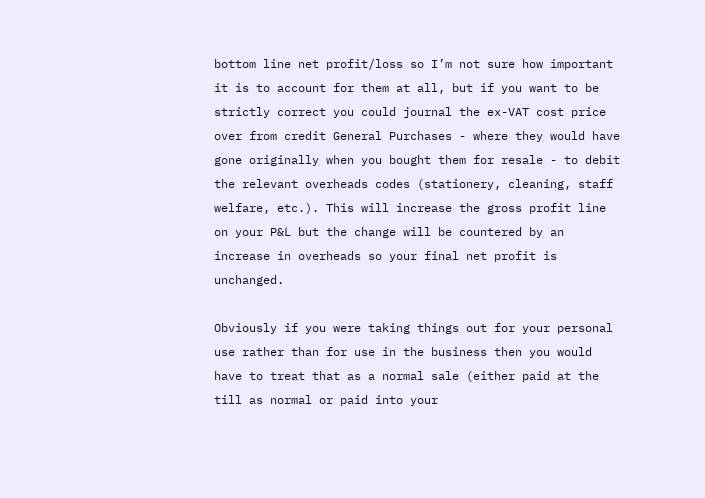bottom line net profit/loss so I’m not sure how important it is to account for them at all, but if you want to be strictly correct you could journal the ex-VAT cost price over from credit General Purchases - where they would have gone originally when you bought them for resale - to debit the relevant overheads codes (stationery, cleaning, staff welfare, etc.). This will increase the gross profit line on your P&L but the change will be countered by an increase in overheads so your final net profit is unchanged.

Obviously if you were taking things out for your personal use rather than for use in the business then you would have to treat that as a normal sale (either paid at the till as normal or paid into your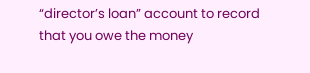“director’s loan” account to record that you owe the money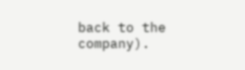back to the company).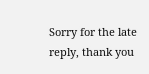Sorry for the late reply, thank you